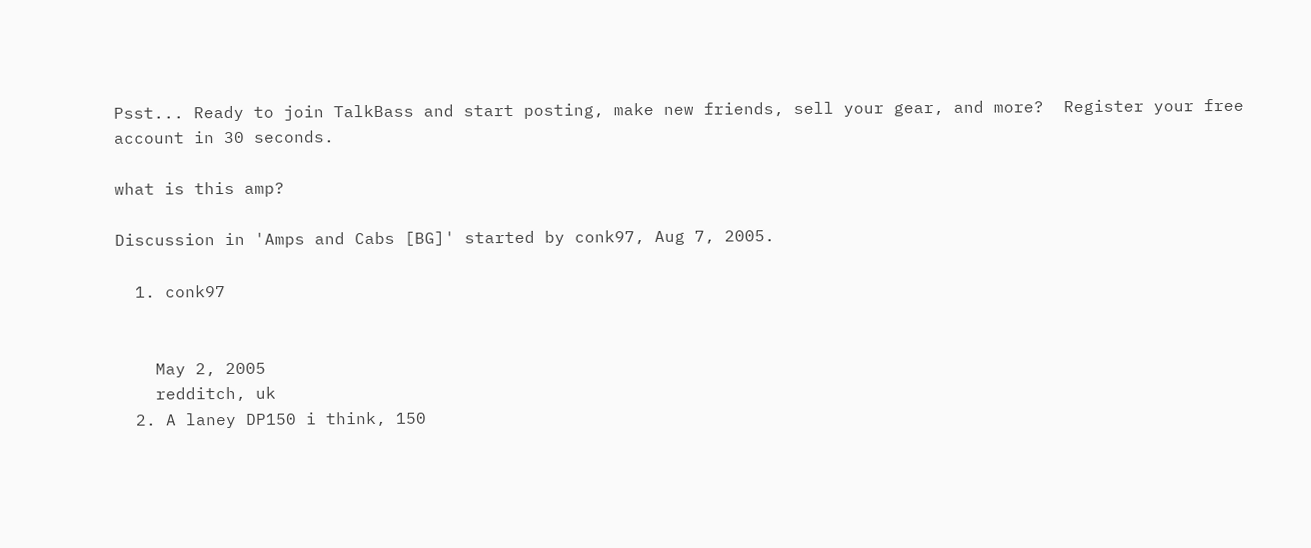Psst... Ready to join TalkBass and start posting, make new friends, sell your gear, and more?  Register your free account in 30 seconds.

what is this amp?

Discussion in 'Amps and Cabs [BG]' started by conk97, Aug 7, 2005.

  1. conk97


    May 2, 2005
    redditch, uk
  2. A laney DP150 i think, 150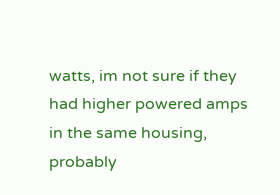watts, im not sure if they had higher powered amps in the same housing, probably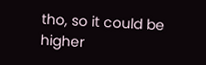tho, so it could be higher